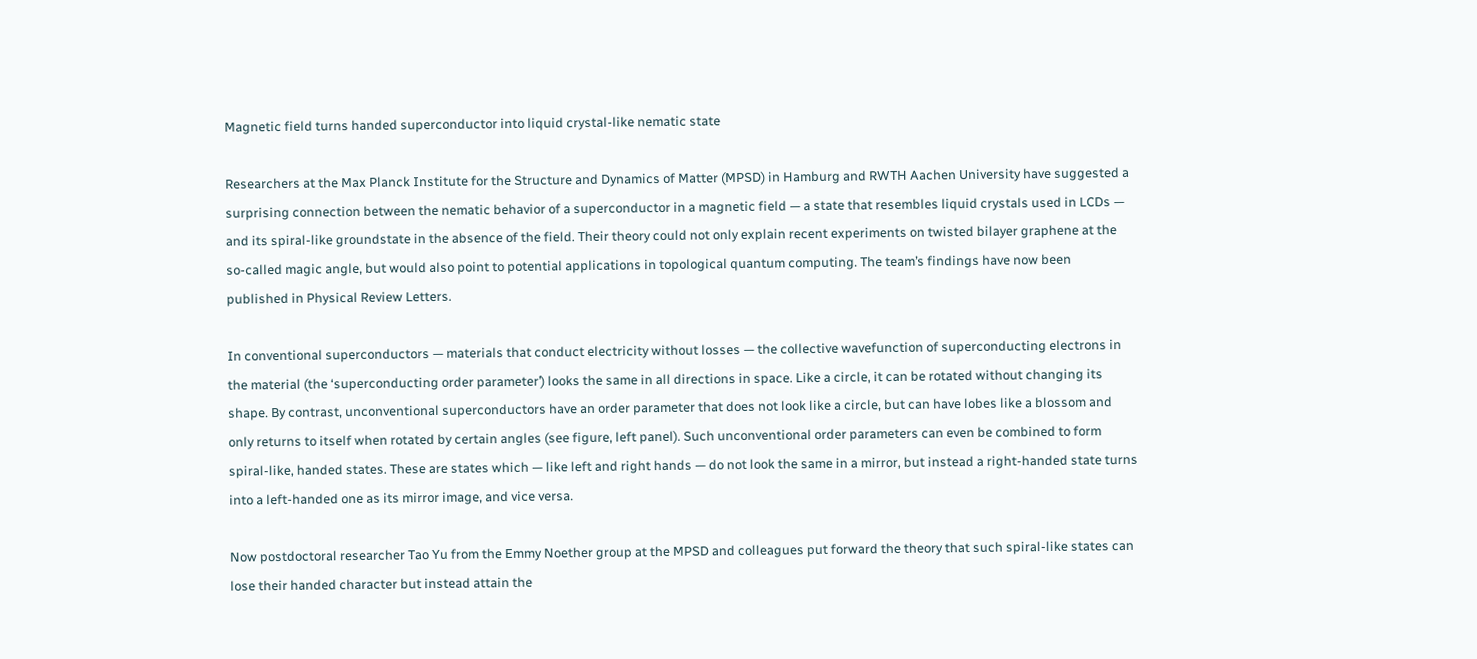Magnetic field turns handed superconductor into liquid crystal-like nematic state

Researchers at the Max Planck Institute for the Structure and Dynamics of Matter (MPSD) in Hamburg and RWTH Aachen University have suggested a surprising connection between the nematic behavior of a superconductor in a magnetic field — a state that resembles liquid crystals used in LCDs — and its spiral-like groundstate in the absence of the field. Their theory could not only explain recent experiments on twisted bilayer graphene at the so-called magic angle, but would also point to potential applications in topological quantum computing. The team’s findings have now been published in Physical Review Letters.

In conventional superconductors — materials that conduct electricity without losses — the collective wavefunction of superconducting electrons in the material (the ‘superconducting order parameter’) looks the same in all directions in space. Like a circle, it can be rotated without changing its shape. By contrast, unconventional superconductors have an order parameter that does not look like a circle, but can have lobes like a blossom and only returns to itself when rotated by certain angles (see figure, left panel). Such unconventional order parameters can even be combined to form spiral-like, handed states. These are states which — like left and right hands — do not look the same in a mirror, but instead a right-handed state turns into a left-handed one as its mirror image, and vice versa.

Now postdoctoral researcher Tao Yu from the Emmy Noether group at the MPSD and colleagues put forward the theory that such spiral-like states can lose their handed character but instead attain the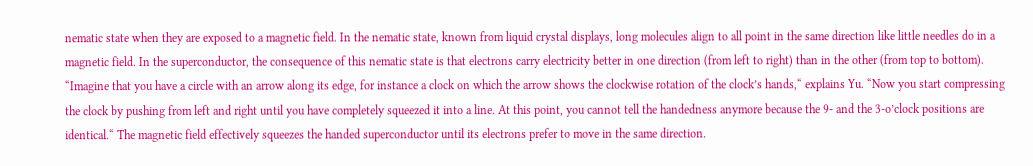nematic state when they are exposed to a magnetic field. In the nematic state, known from liquid crystal displays, long molecules align to all point in the same direction like little needles do in a magnetic field. In the superconductor, the consequence of this nematic state is that electrons carry electricity better in one direction (from left to right) than in the other (from top to bottom). “Imagine that you have a circle with an arrow along its edge, for instance a clock on which the arrow shows the clockwise rotation of the clock’s hands,“ explains Yu. “Now you start compressing the clock by pushing from left and right until you have completely squeezed it into a line. At this point, you cannot tell the handedness anymore because the 9- and the 3-o’clock positions are identical.“ The magnetic field effectively squeezes the handed superconductor until its electrons prefer to move in the same direction.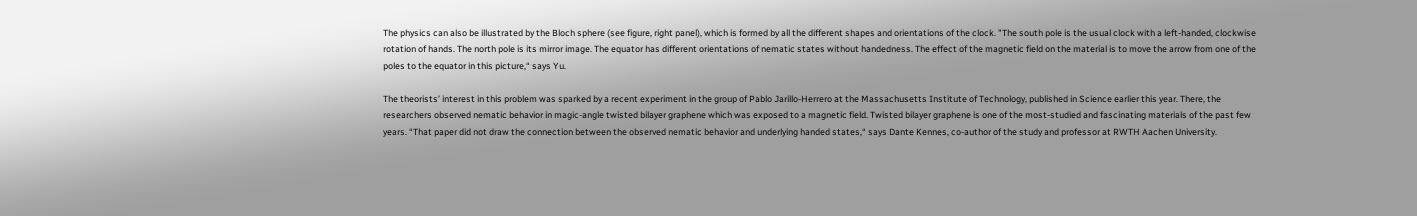The physics can also be illustrated by the Bloch sphere (see figure, right panel), which is formed by all the different shapes and orientations of the clock. "The south pole is the usual clock with a left-handed, clockwise rotation of hands. The north pole is its mirror image. The equator has different orientations of nematic states without handedness. The effect of the magnetic field on the material is to move the arrow from one of the poles to the equator in this picture,“ says Yu.

The theorists’ interest in this problem was sparked by a recent experiment in the group of Pablo Jarillo-Herrero at the Massachusetts Institute of Technology, published in Science earlier this year. There, the researchers observed nematic behavior in magic-angle twisted bilayer graphene which was exposed to a magnetic field. Twisted bilayer graphene is one of the most-studied and fascinating materials of the past few years. “That paper did not draw the connection between the observed nematic behavior and underlying handed states,“ says Dante Kennes, co-author of the study and professor at RWTH Aachen University.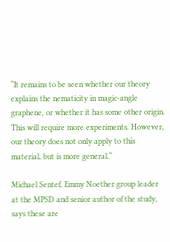“It remains to be seen whether our theory explains the nematicity in magic-angle graphene, or whether it has some other origin. This will require more experiments. However, our theory does not only apply to this material, but is more general.“

Michael Sentef, Emmy Noether group leader at the MPSD and senior author of the study, says these are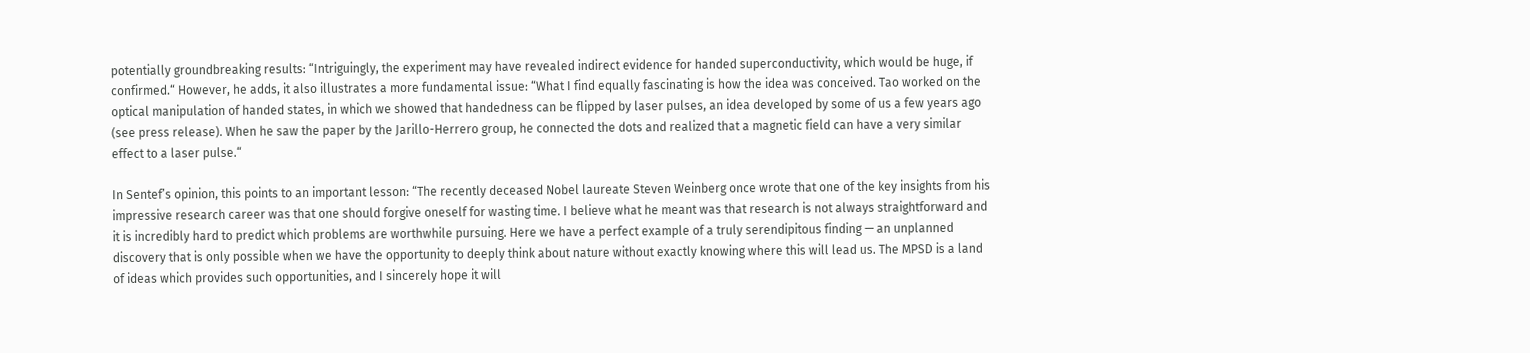potentially groundbreaking results: “Intriguingly, the experiment may have revealed indirect evidence for handed superconductivity, which would be huge, if confirmed.“ However, he adds, it also illustrates a more fundamental issue: “What I find equally fascinating is how the idea was conceived. Tao worked on the optical manipulation of handed states, in which we showed that handedness can be flipped by laser pulses, an idea developed by some of us a few years ago (see press release). When he saw the paper by the Jarillo-Herrero group, he connected the dots and realized that a magnetic field can have a very similar effect to a laser pulse.“

In Sentef’s opinion, this points to an important lesson: “The recently deceased Nobel laureate Steven Weinberg once wrote that one of the key insights from his impressive research career was that one should forgive oneself for wasting time. I believe what he meant was that research is not always straightforward and it is incredibly hard to predict which problems are worthwhile pursuing. Here we have a perfect example of a truly serendipitous finding — an unplanned discovery that is only possible when we have the opportunity to deeply think about nature without exactly knowing where this will lead us. The MPSD is a land of ideas which provides such opportunities, and I sincerely hope it will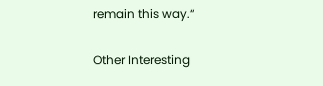remain this way.“

Other Interesting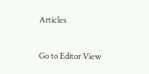Articles

Go to Editor View